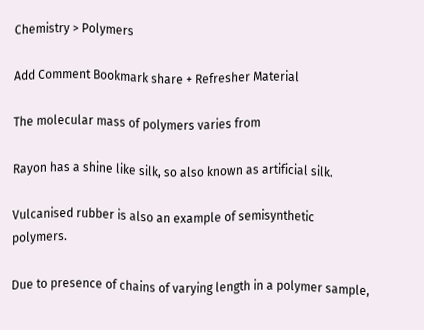Chemistry > Polymers

Add Comment Bookmark share + Refresher Material

The molecular mass of polymers varies from

Rayon has a shine like silk, so also known as artificial silk.

Vulcanised rubber is also an example of semisynthetic polymers.

Due to presence of chains of varying length in a polymer sample,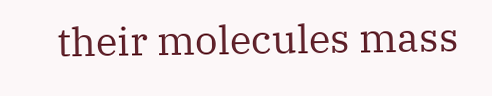their molecules mass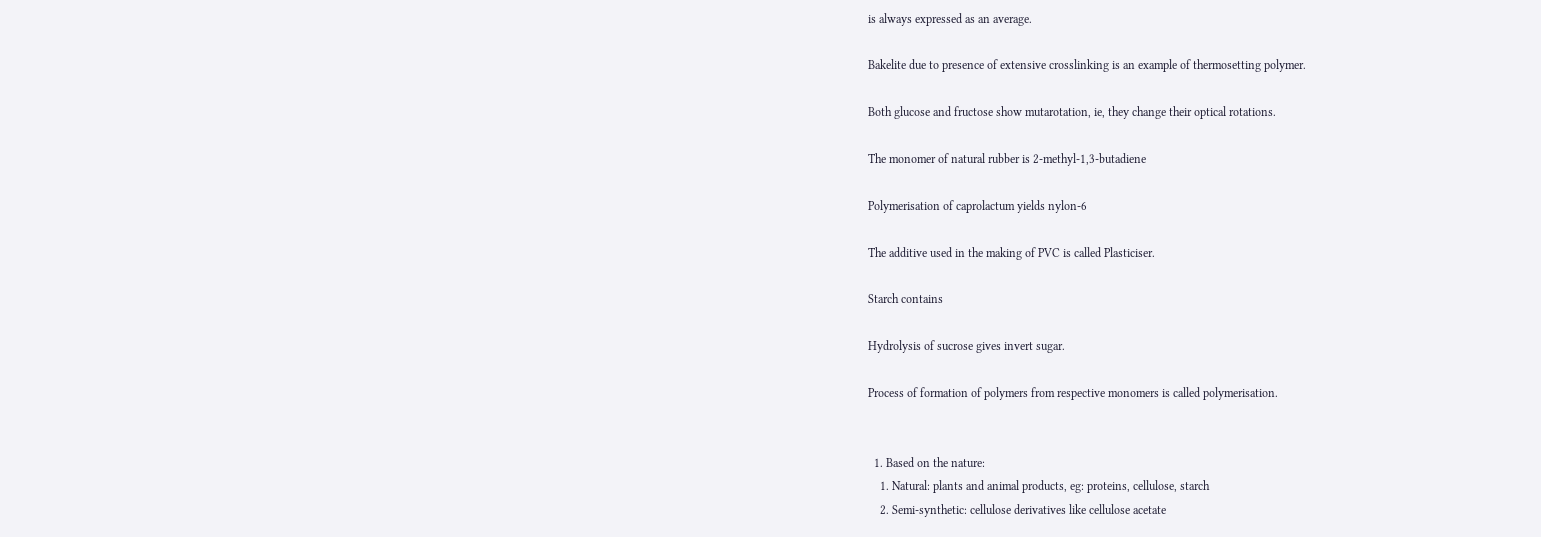is always expressed as an average.

Bakelite due to presence of extensive crosslinking is an example of thermosetting polymer.

Both glucose and fructose show mutarotation, ie, they change their optical rotations.

The monomer of natural rubber is 2-methyl-1,3-butadiene

Polymerisation of caprolactum yields nylon-6

The additive used in the making of PVC is called Plasticiser.

Starch contains

Hydrolysis of sucrose gives invert sugar.

Process of formation of polymers from respective monomers is called polymerisation.


  1. Based on the nature:
    1. Natural: plants and animal products, eg: proteins, cellulose, starch
    2. Semi-synthetic: cellulose derivatives like cellulose acetate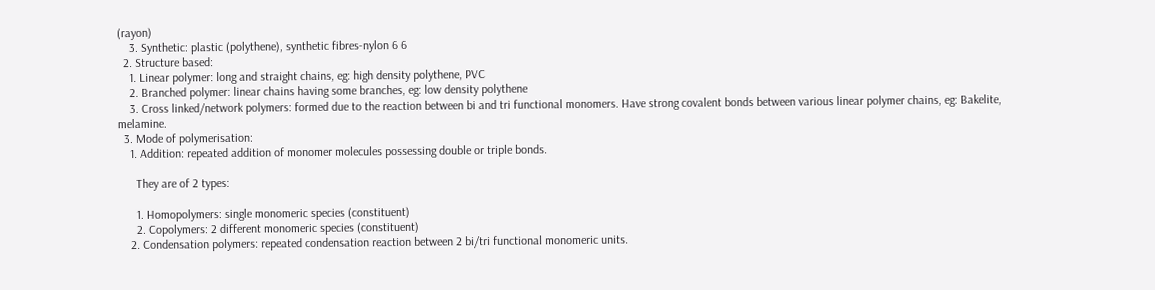(rayon)
    3. Synthetic: plastic (polythene), synthetic fibres-nylon 6 6
  2. Structure based:
    1. Linear polymer: long and straight chains, eg: high density polythene, PVC
    2. Branched polymer: linear chains having some branches, eg: low density polythene
    3. Cross linked/network polymers: formed due to the reaction between bi and tri functional monomers. Have strong covalent bonds between various linear polymer chains, eg: Bakelite, melamine.
  3. Mode of polymerisation:
    1. Addition: repeated addition of monomer molecules possessing double or triple bonds.

      They are of 2 types:

      1. Homopolymers: single monomeric species (constituent)
      2. Copolymers: 2 different monomeric species (constituent)
    2. Condensation polymers: repeated condensation reaction between 2 bi/tri functional monomeric units.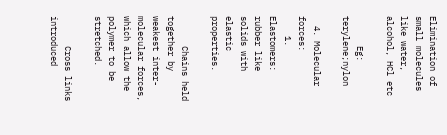Elimination of small molecules like water, alcohol, HCl etc

      Eg: terylene;nylon

  4. Molecular forces:
    1. Elastomers: rubber like solids with elastic properties.

      Chains held together by weakest inter-molecular forces, which allow the polymer to be stretched.

      Cross links introduced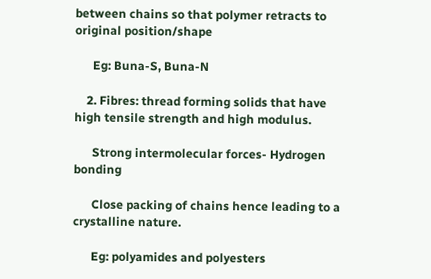between chains so that polymer retracts to original position/shape

      Eg: Buna-S, Buna-N

    2. Fibres: thread forming solids that have high tensile strength and high modulus.

      Strong intermolecular forces- Hydrogen bonding

      Close packing of chains hence leading to a crystalline nature.

      Eg: polyamides and polyesters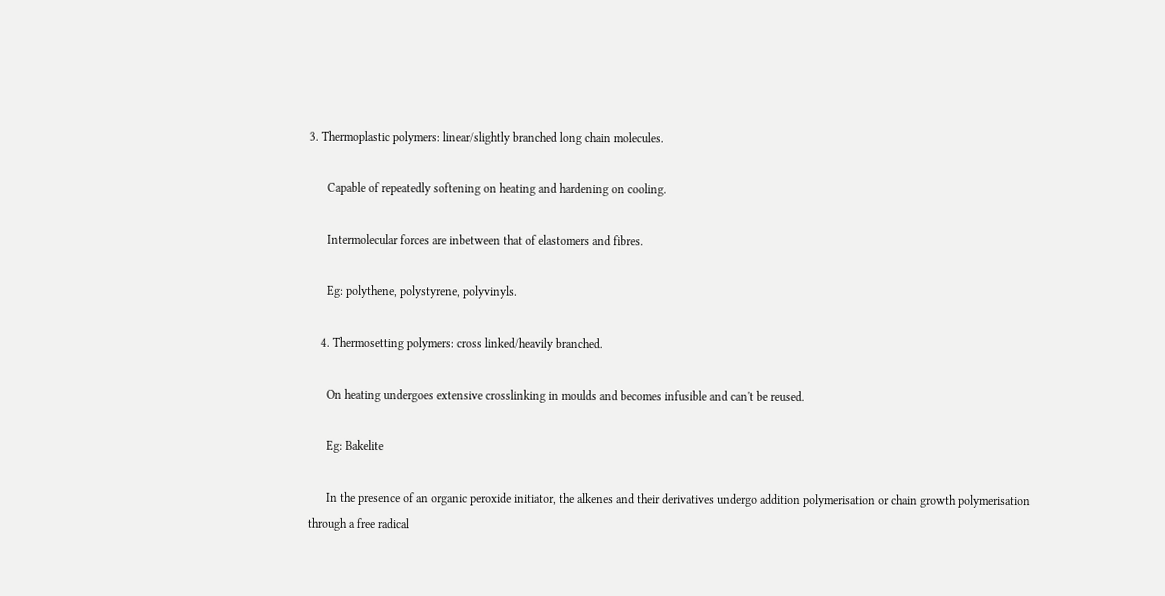3. Thermoplastic polymers: linear/slightly branched long chain molecules.

      Capable of repeatedly softening on heating and hardening on cooling.

      Intermolecular forces are inbetween that of elastomers and fibres.

      Eg: polythene, polystyrene, polyvinyls.

    4. Thermosetting polymers: cross linked/heavily branched.

      On heating undergoes extensive crosslinking in moulds and becomes infusible and can't be reused.

      Eg: Bakelite

      In the presence of an organic peroxide initiator, the alkenes and their derivatives undergo addition polymerisation or chain growth polymerisation through a free radical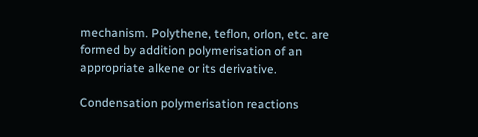mechanism. Polythene, teflon, orlon, etc. are formed by addition polymerisation of an appropriate alkene or its derivative.

Condensation polymerisation reactions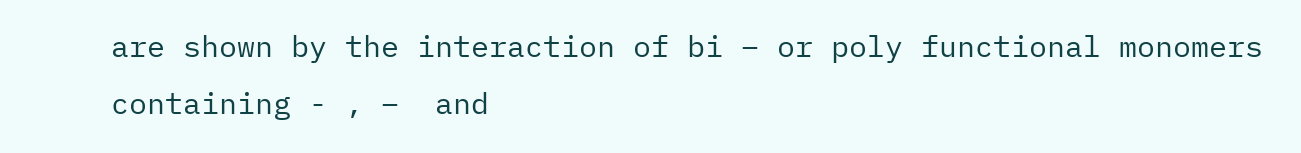are shown by the interaction of bi – or poly functional monomers containing - , –  and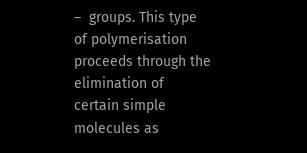–  groups. This type of polymerisation proceeds through the elimination of certain simple molecules as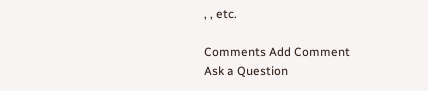, , etc.

Comments Add Comment
Ask a Question